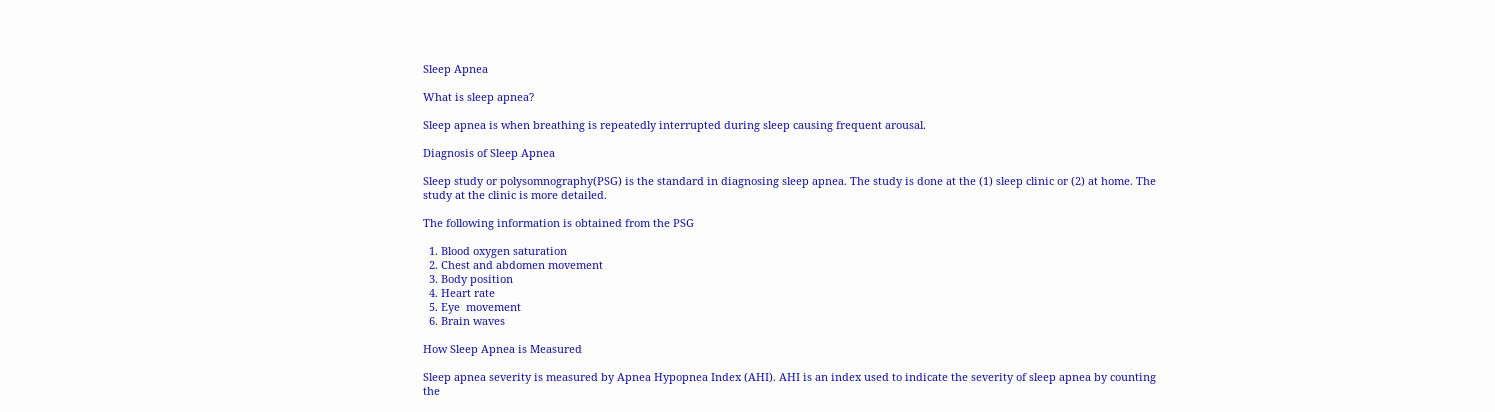Sleep Apnea

What is sleep apnea?

Sleep apnea is when breathing is repeatedly interrupted during sleep causing frequent arousal.

Diagnosis of Sleep Apnea

Sleep study or polysomnography(PSG) is the standard in diagnosing sleep apnea. The study is done at the (1) sleep clinic or (2) at home. The study at the clinic is more detailed.

The following information is obtained from the PSG

  1. Blood oxygen saturation
  2. Chest and abdomen movement
  3. Body position
  4. Heart rate
  5. Eye  movement
  6. Brain waves

How Sleep Apnea is Measured

Sleep apnea severity is measured by Apnea Hypopnea Index (AHI). AHI is an index used to indicate the severity of sleep apnea by counting the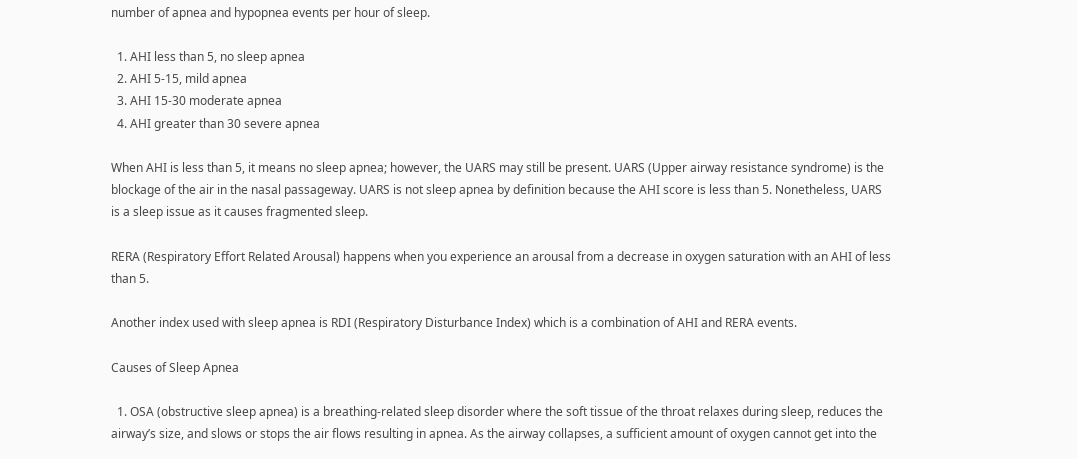number of apnea and hypopnea events per hour of sleep.

  1. AHI less than 5, no sleep apnea
  2. AHI 5-15, mild apnea
  3. AHI 15-30 moderate apnea
  4. AHI greater than 30 severe apnea

When AHI is less than 5, it means no sleep apnea; however, the UARS may still be present. UARS (Upper airway resistance syndrome) is the blockage of the air in the nasal passageway. UARS is not sleep apnea by definition because the AHI score is less than 5. Nonetheless, UARS is a sleep issue as it causes fragmented sleep.

RERA (Respiratory Effort Related Arousal) happens when you experience an arousal from a decrease in oxygen saturation with an AHI of less than 5.

Another index used with sleep apnea is RDI (Respiratory Disturbance Index) which is a combination of AHI and RERA events.

Causes of Sleep Apnea

  1. OSA (obstructive sleep apnea) is a breathing-related sleep disorder where the soft tissue of the throat relaxes during sleep, reduces the airway’s size, and slows or stops the air flows resulting in apnea. As the airway collapses, a sufficient amount of oxygen cannot get into the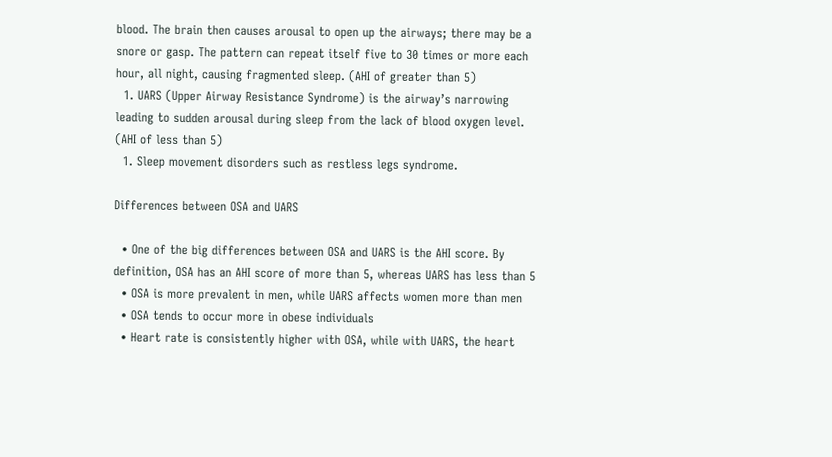blood. The brain then causes arousal to open up the airways; there may be a snore or gasp. The pattern can repeat itself five to 30 times or more each hour, all night, causing fragmented sleep. (AHI of greater than 5)
  1. UARS (Upper Airway Resistance Syndrome) is the airway’s narrowing leading to sudden arousal during sleep from the lack of blood oxygen level.  (AHI of less than 5)
  1. Sleep movement disorders such as restless legs syndrome.

Differences between OSA and UARS

  • One of the big differences between OSA and UARS is the AHI score. By definition, OSA has an AHI score of more than 5, whereas UARS has less than 5
  • OSA is more prevalent in men, while UARS affects women more than men
  • OSA tends to occur more in obese individuals
  • Heart rate is consistently higher with OSA, while with UARS, the heart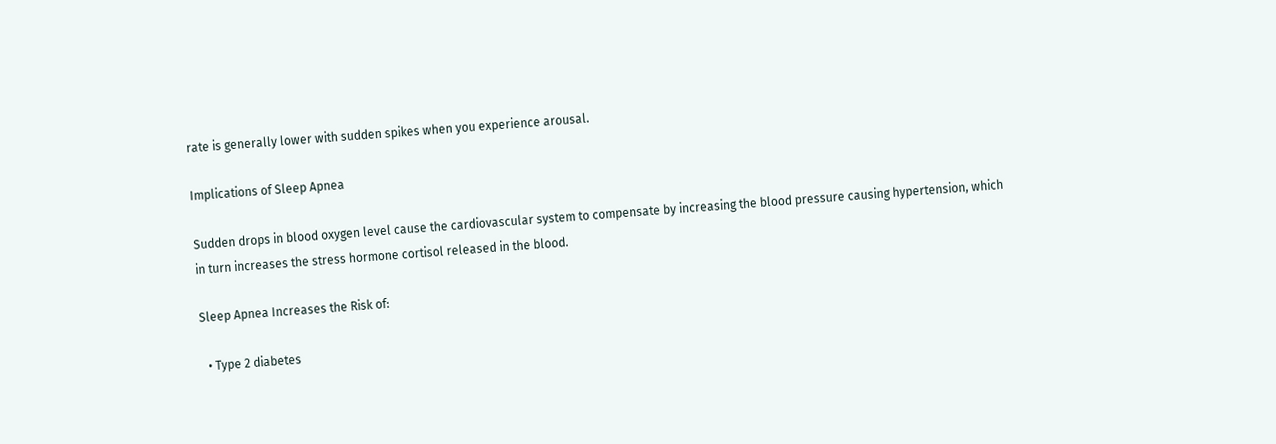rate is generally lower with sudden spikes when you experience arousal.

Implications of Sleep Apnea

Sudden drops in blood oxygen level cause the cardiovascular system to compensate by increasing the blood pressure causing hypertension, which in turn increases the stress hormone cortisol released in the blood.

Sleep Apnea Increases the Risk of:

  • Type 2 diabetes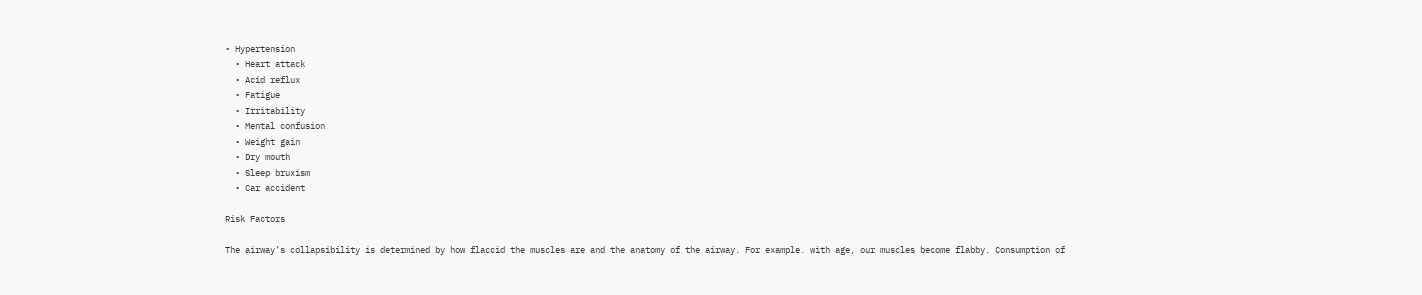• Hypertension
  • Heart attack
  • Acid reflux
  • Fatigue
  • Irritability
  • Mental confusion
  • Weight gain
  • Dry mouth
  • Sleep bruxism
  • Car accident

Risk Factors

The airway’s collapsibility is determined by how flaccid the muscles are and the anatomy of the airway. For example. with age, our muscles become flabby. Consumption of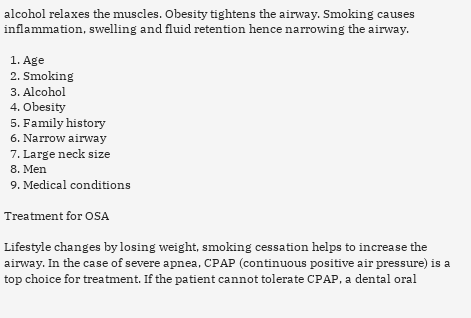alcohol relaxes the muscles. Obesity tightens the airway. Smoking causes inflammation, swelling and fluid retention hence narrowing the airway.

  1. Age
  2. Smoking
  3. Alcohol
  4. Obesity
  5. Family history
  6. Narrow airway
  7. Large neck size
  8. Men
  9. Medical conditions

Treatment for OSA

Lifestyle changes by losing weight, smoking cessation helps to increase the airway. In the case of severe apnea, CPAP (continuous positive air pressure) is a top choice for treatment. If the patient cannot tolerate CPAP, a dental oral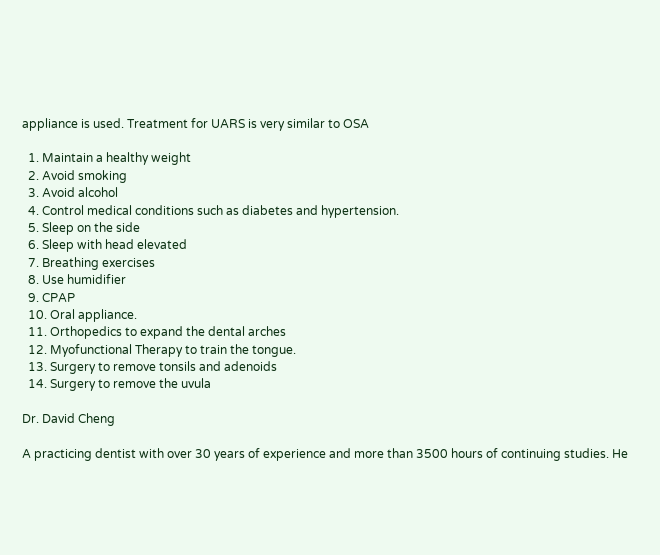appliance is used. Treatment for UARS is very similar to OSA

  1. Maintain a healthy weight
  2. Avoid smoking
  3. Avoid alcohol
  4. Control medical conditions such as diabetes and hypertension.
  5. Sleep on the side
  6. Sleep with head elevated
  7. Breathing exercises
  8. Use humidifier
  9. CPAP
  10. Oral appliance.
  11. Orthopedics to expand the dental arches
  12. Myofunctional Therapy to train the tongue.
  13. Surgery to remove tonsils and adenoids
  14. Surgery to remove the uvula

Dr. David Cheng

A practicing dentist with over 30 years of experience and more than 3500 hours of continuing studies. He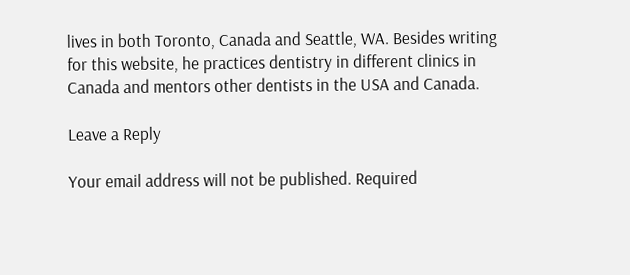lives in both Toronto, Canada and Seattle, WA. Besides writing for this website, he practices dentistry in different clinics in Canada and mentors other dentists in the USA and Canada.

Leave a Reply

Your email address will not be published. Required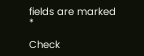fields are marked *

Check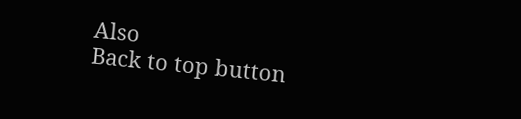Also
Back to top button